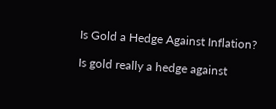Is Gold a Hedge Against Inflation?

Is gold really a hedge against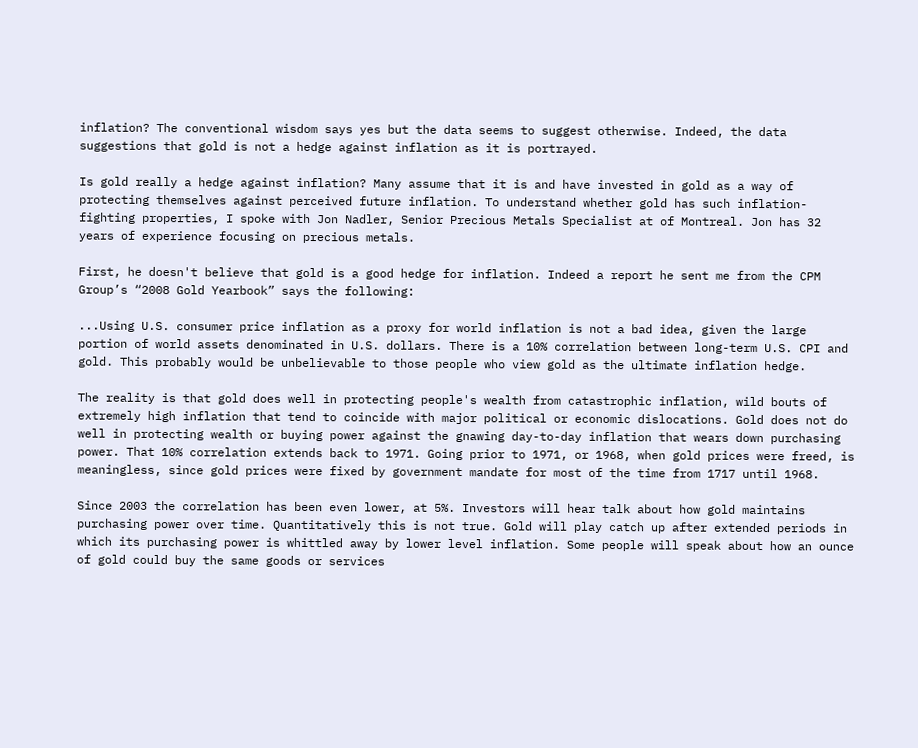inflation? The conventional wisdom says yes but the data seems to suggest otherwise. Indeed, the data suggestions that gold is not a hedge against inflation as it is portrayed.

Is gold really a hedge against inflation? Many assume that it is and have invested in gold as a way of protecting themselves against perceived future inflation. To understand whether gold has such inflation-fighting properties, I spoke with Jon Nadler, Senior Precious Metals Specialist at of Montreal. Jon has 32 years of experience focusing on precious metals.

First, he doesn't believe that gold is a good hedge for inflation. Indeed a report he sent me from the CPM Group’s “2008 Gold Yearbook” says the following:

...Using U.S. consumer price inflation as a proxy for world inflation is not a bad idea, given the large portion of world assets denominated in U.S. dollars. There is a 10% correlation between long-term U.S. CPI and gold. This probably would be unbelievable to those people who view gold as the ultimate inflation hedge.

The reality is that gold does well in protecting people's wealth from catastrophic inflation, wild bouts of extremely high inflation that tend to coincide with major political or economic dislocations. Gold does not do well in protecting wealth or buying power against the gnawing day-to-day inflation that wears down purchasing power. That 10% correlation extends back to 1971. Going prior to 1971, or 1968, when gold prices were freed, is meaningless, since gold prices were fixed by government mandate for most of the time from 1717 until 1968.

Since 2003 the correlation has been even lower, at 5%. Investors will hear talk about how gold maintains purchasing power over time. Quantitatively this is not true. Gold will play catch up after extended periods in which its purchasing power is whittled away by lower level inflation. Some people will speak about how an ounce of gold could buy the same goods or services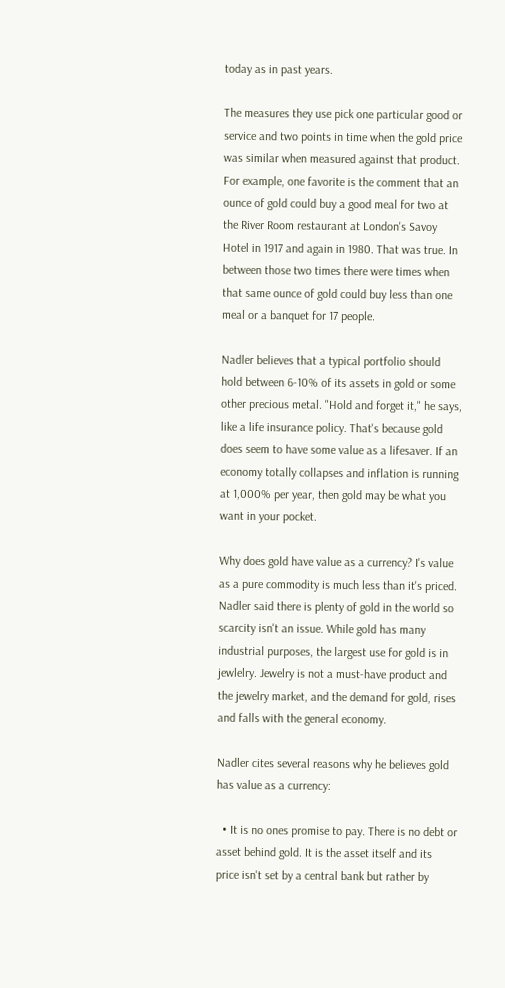today as in past years.

The measures they use pick one particular good or service and two points in time when the gold price was similar when measured against that product. For example, one favorite is the comment that an ounce of gold could buy a good meal for two at the River Room restaurant at London's Savoy Hotel in 1917 and again in 1980. That was true. In between those two times there were times when that same ounce of gold could buy less than one meal or a banquet for 17 people.

Nadler believes that a typical portfolio should hold between 6-10% of its assets in gold or some other precious metal. "Hold and forget it," he says, like a life insurance policy. That's because gold does seem to have some value as a lifesaver. If an economy totally collapses and inflation is running at 1,000% per year, then gold may be what you want in your pocket.

Why does gold have value as a currency? I's value as a pure commodity is much less than it's priced. Nadler said there is plenty of gold in the world so scarcity isn't an issue. While gold has many industrial purposes, the largest use for gold is in jewlelry. Jewelry is not a must-have product and the jewelry market, and the demand for gold, rises and falls with the general economy.

Nadler cites several reasons why he believes gold has value as a currency:

  • It is no ones promise to pay. There is no debt or asset behind gold. It is the asset itself and its price isn't set by a central bank but rather by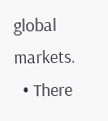global markets.
  • There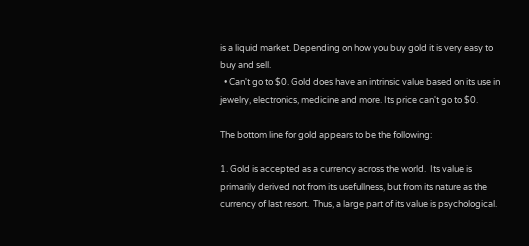is a liquid market. Depending on how you buy gold it is very easy to buy and sell.
  • Can't go to $0. Gold does have an intrinsic value based on its use in jewelry, electronics, medicine and more. Its price can't go to $0.

The bottom line for gold appears to be the following:

1. Gold is accepted as a currency across the world.  Its value is primarily derived not from its usefullness, but from its nature as the currency of last resort.  Thus, a large part of its value is psychological.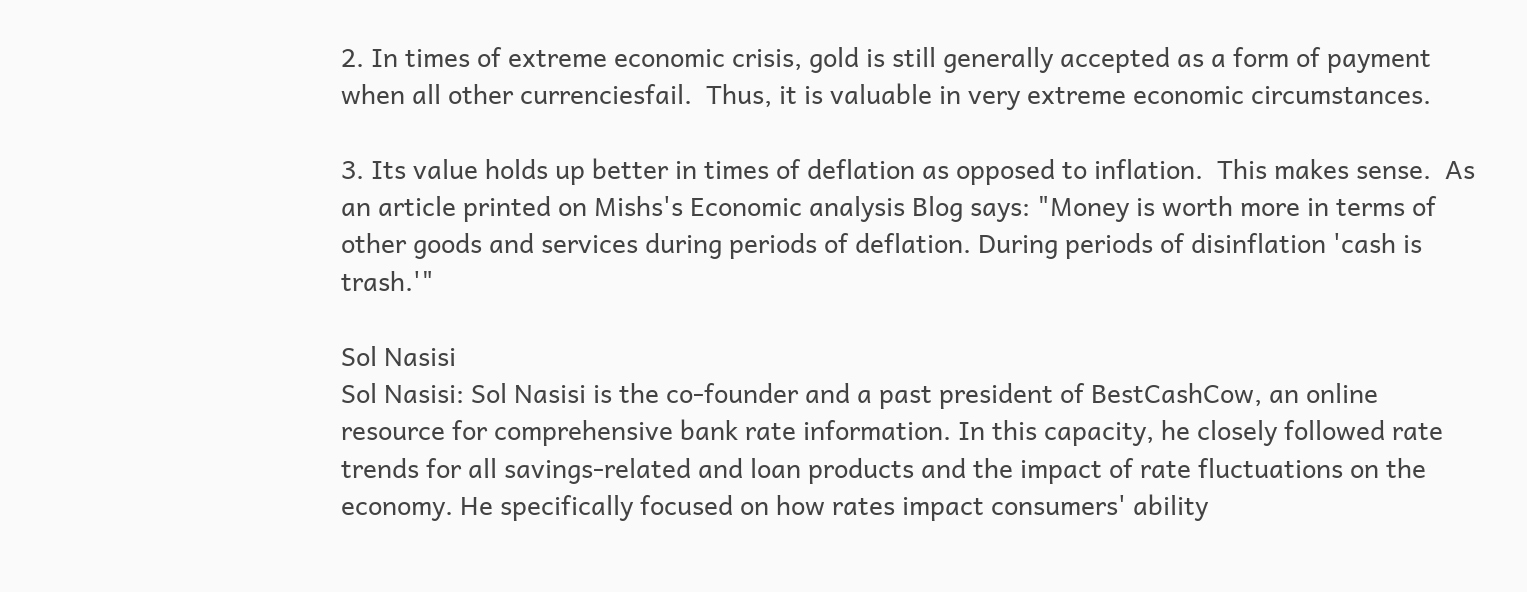2. In times of extreme economic crisis, gold is still generally accepted as a form of payment when all other currenciesfail.  Thus, it is valuable in very extreme economic circumstances.

3. Its value holds up better in times of deflation as opposed to inflation.  This makes sense.  As an article printed on Mishs's Economic analysis Blog says: "Money is worth more in terms of other goods and services during periods of deflation. During periods of disinflation 'cash is trash.'"

Sol Nasisi
Sol Nasisi: Sol Nasisi is the co-founder and a past president of BestCashCow, an online resource for comprehensive bank rate information. In this capacity, he closely followed rate trends for all savings-related and loan products and the impact of rate fluctuations on the economy. He specifically focused on how rates impact consumers' ability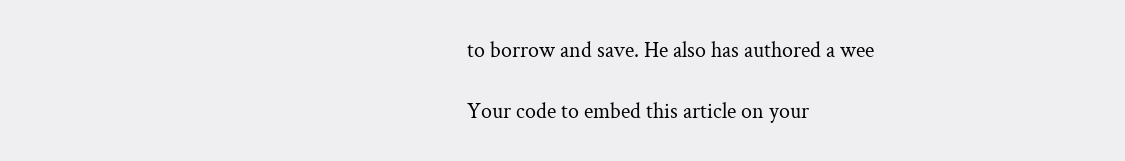to borrow and save. He also has authored a wee

Your code to embed this article on your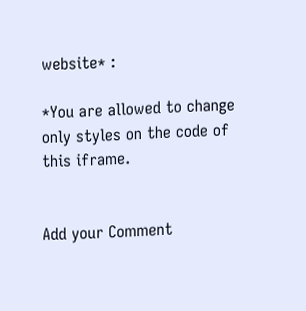website* :

*You are allowed to change only styles on the code of this iframe.


Add your Comment